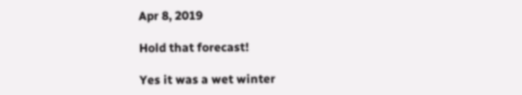Apr 8, 2019

Hold that forecast!

Yes it was a wet winter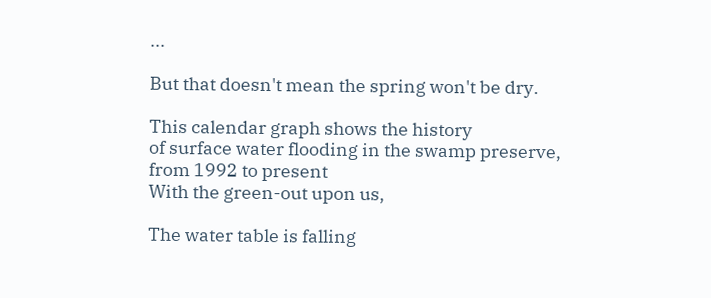...

But that doesn't mean the spring won't be dry.

This calendar graph shows the history
of surface water flooding in the swamp preserve,
from 1992 to present
With the green-out upon us,

The water table is falling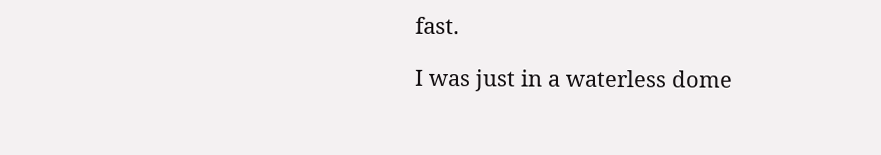fast.

I was just in a waterless dome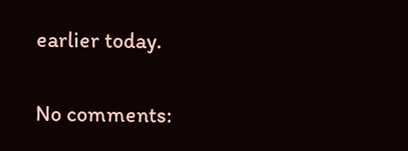earlier today.

No comments: